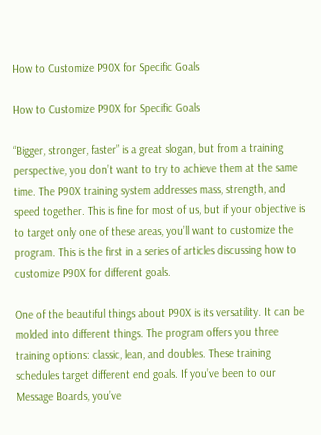How to Customize P90X for Specific Goals

How to Customize P90X for Specific Goals

“Bigger, stronger, faster” is a great slogan, but from a training perspective, you don’t want to try to achieve them at the same time. The P90X training system addresses mass, strength, and speed together. This is fine for most of us, but if your objective is to target only one of these areas, you’ll want to customize the program. This is the first in a series of articles discussing how to customize P90X for different goals.

One of the beautiful things about P90X is its versatility. It can be molded into different things. The program offers you three training options: classic, lean, and doubles. These training schedules target different end goals. If you’ve been to our Message Boards, you’ve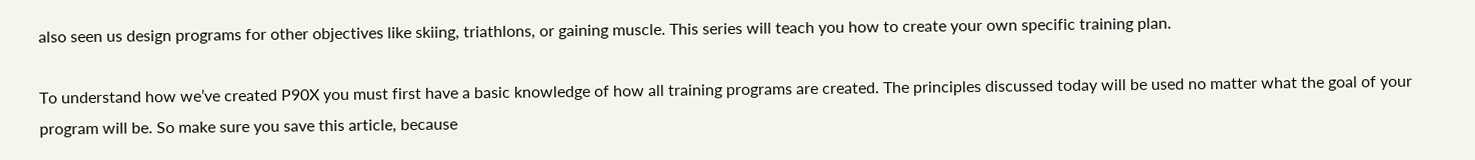also seen us design programs for other objectives like skiing, triathlons, or gaining muscle. This series will teach you how to create your own specific training plan.

To understand how we’ve created P90X you must first have a basic knowledge of how all training programs are created. The principles discussed today will be used no matter what the goal of your program will be. So make sure you save this article, because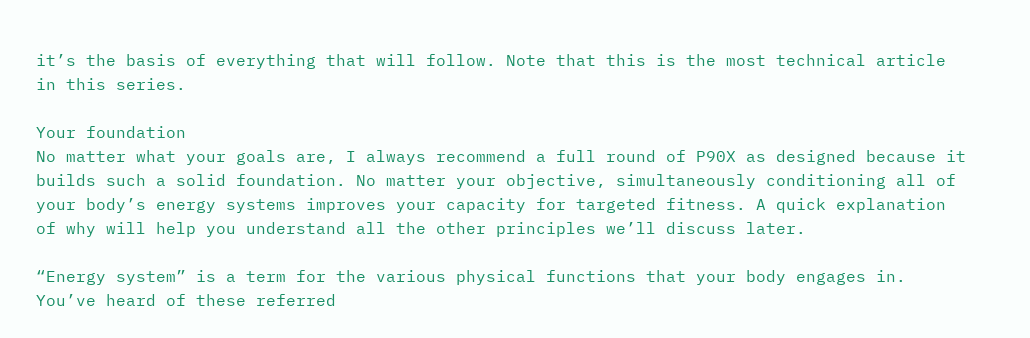it’s the basis of everything that will follow. Note that this is the most technical article in this series.

Your foundation
No matter what your goals are, I always recommend a full round of P90X as designed because it builds such a solid foundation. No matter your objective, simultaneously conditioning all of your body’s energy systems improves your capacity for targeted fitness. A quick explanation of why will help you understand all the other principles we’ll discuss later.

“Energy system” is a term for the various physical functions that your body engages in. You’ve heard of these referred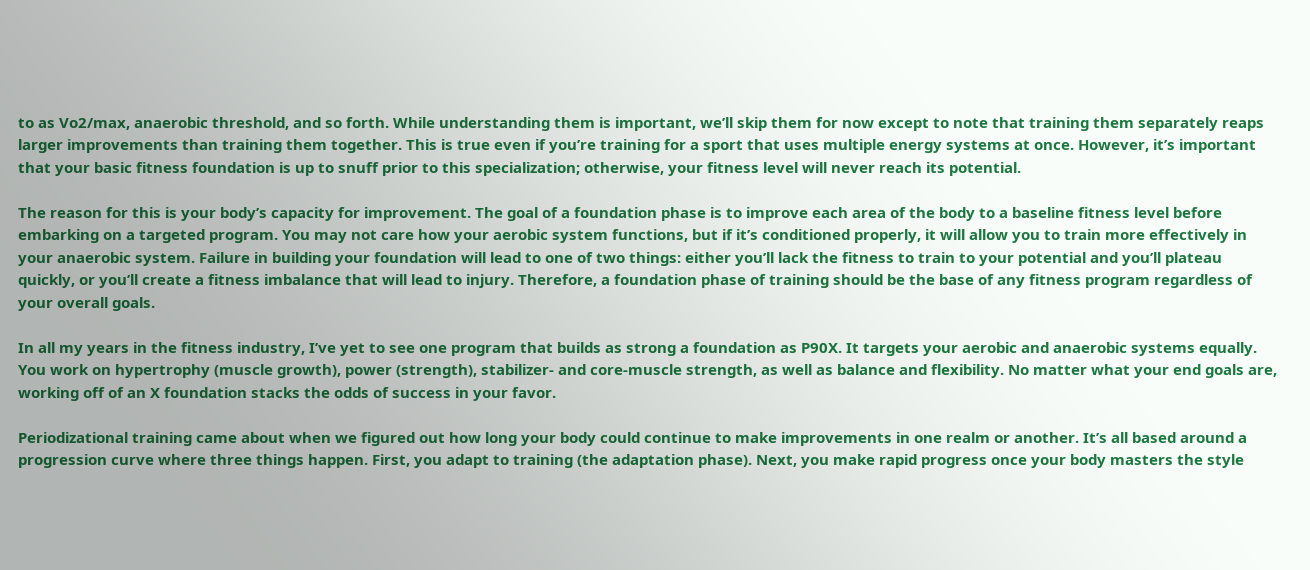to as Vo2/max, anaerobic threshold, and so forth. While understanding them is important, we’ll skip them for now except to note that training them separately reaps larger improvements than training them together. This is true even if you’re training for a sport that uses multiple energy systems at once. However, it’s important that your basic fitness foundation is up to snuff prior to this specialization; otherwise, your fitness level will never reach its potential.

The reason for this is your body’s capacity for improvement. The goal of a foundation phase is to improve each area of the body to a baseline fitness level before embarking on a targeted program. You may not care how your aerobic system functions, but if it’s conditioned properly, it will allow you to train more effectively in your anaerobic system. Failure in building your foundation will lead to one of two things: either you’ll lack the fitness to train to your potential and you’ll plateau quickly, or you’ll create a fitness imbalance that will lead to injury. Therefore, a foundation phase of training should be the base of any fitness program regardless of your overall goals.

In all my years in the fitness industry, I’ve yet to see one program that builds as strong a foundation as P90X. It targets your aerobic and anaerobic systems equally. You work on hypertrophy (muscle growth), power (strength), stabilizer- and core-muscle strength, as well as balance and flexibility. No matter what your end goals are, working off of an X foundation stacks the odds of success in your favor.

Periodizational training came about when we figured out how long your body could continue to make improvements in one realm or another. It’s all based around a progression curve where three things happen. First, you adapt to training (the adaptation phase). Next, you make rapid progress once your body masters the style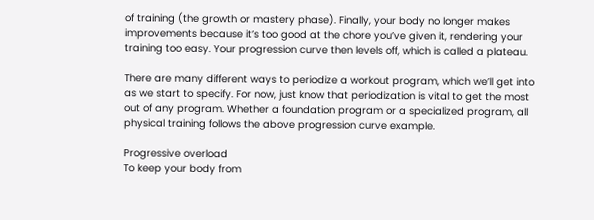of training (the growth or mastery phase). Finally, your body no longer makes improvements because it’s too good at the chore you’ve given it, rendering your training too easy. Your progression curve then levels off, which is called a plateau.

There are many different ways to periodize a workout program, which we’ll get into as we start to specify. For now, just know that periodization is vital to get the most out of any program. Whether a foundation program or a specialized program, all physical training follows the above progression curve example.

Progressive overload
To keep your body from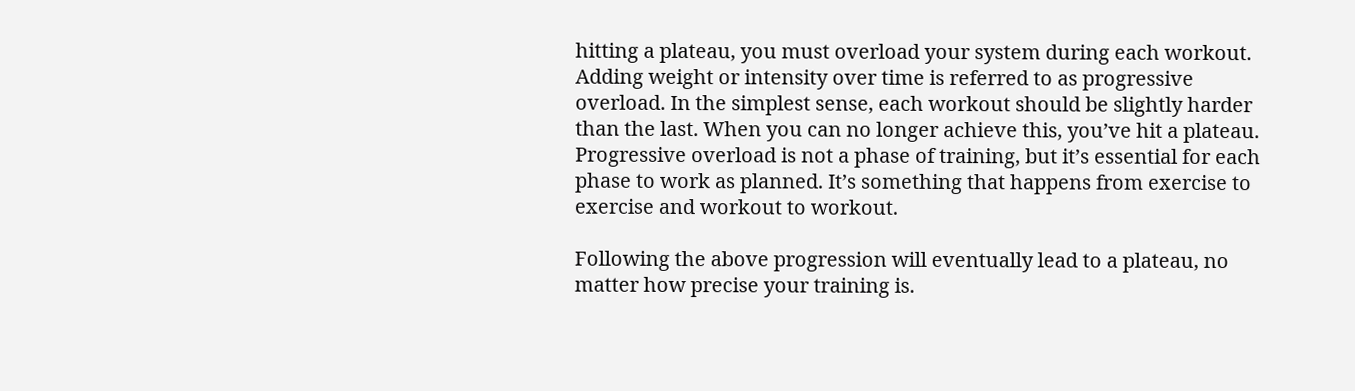hitting a plateau, you must overload your system during each workout. Adding weight or intensity over time is referred to as progressive overload. In the simplest sense, each workout should be slightly harder than the last. When you can no longer achieve this, you’ve hit a plateau. Progressive overload is not a phase of training, but it’s essential for each phase to work as planned. It’s something that happens from exercise to exercise and workout to workout.

Following the above progression will eventually lead to a plateau, no matter how precise your training is.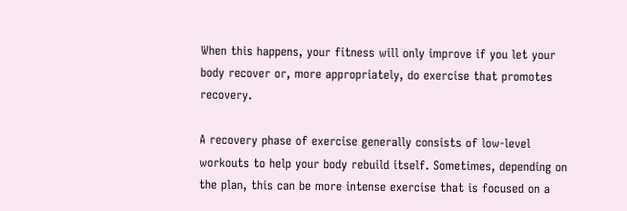When this happens, your fitness will only improve if you let your body recover or, more appropriately, do exercise that promotes recovery.

A recovery phase of exercise generally consists of low-level workouts to help your body rebuild itself. Sometimes, depending on the plan, this can be more intense exercise that is focused on a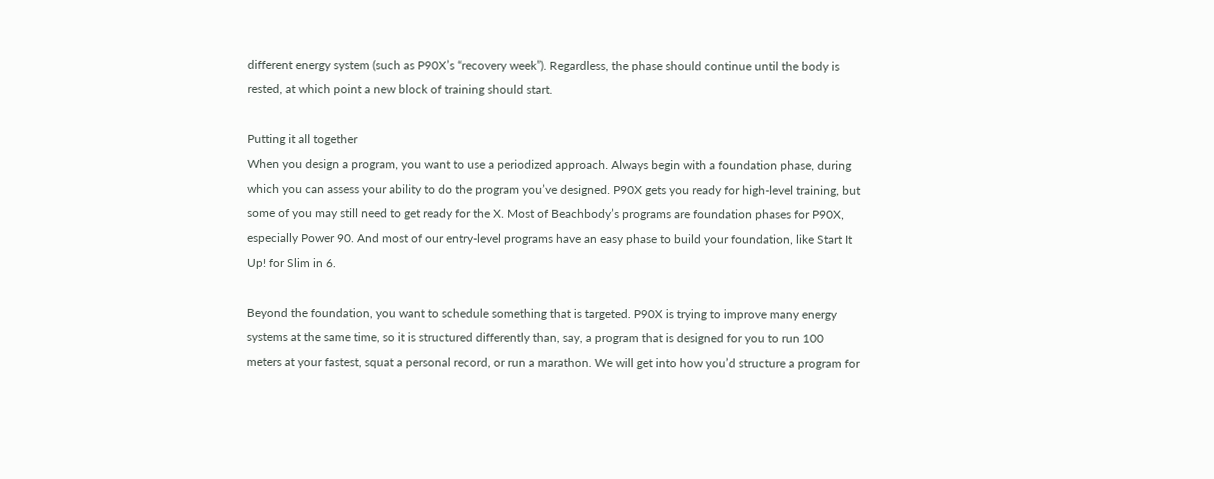different energy system (such as P90X’s “recovery week”). Regardless, the phase should continue until the body is rested, at which point a new block of training should start.

Putting it all together
When you design a program, you want to use a periodized approach. Always begin with a foundation phase, during which you can assess your ability to do the program you’ve designed. P90X gets you ready for high-level training, but some of you may still need to get ready for the X. Most of Beachbody’s programs are foundation phases for P90X, especially Power 90. And most of our entry-level programs have an easy phase to build your foundation, like Start It Up! for Slim in 6.

Beyond the foundation, you want to schedule something that is targeted. P90X is trying to improve many energy systems at the same time, so it is structured differently than, say, a program that is designed for you to run 100 meters at your fastest, squat a personal record, or run a marathon. We will get into how you’d structure a program for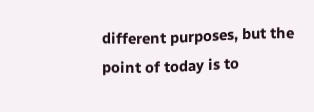different purposes, but the point of today is to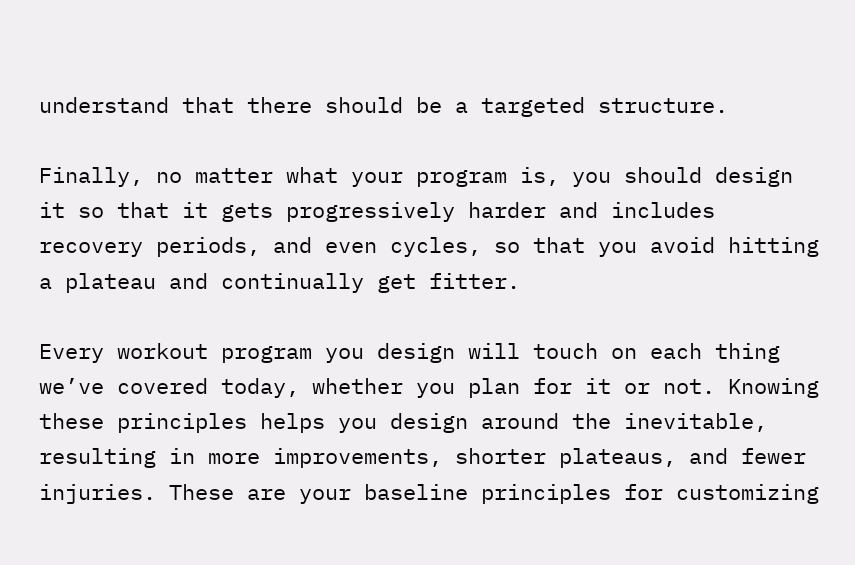understand that there should be a targeted structure.

Finally, no matter what your program is, you should design it so that it gets progressively harder and includes recovery periods, and even cycles, so that you avoid hitting a plateau and continually get fitter.

Every workout program you design will touch on each thing we’ve covered today, whether you plan for it or not. Knowing these principles helps you design around the inevitable, resulting in more improvements, shorter plateaus, and fewer injuries. These are your baseline principles for customizing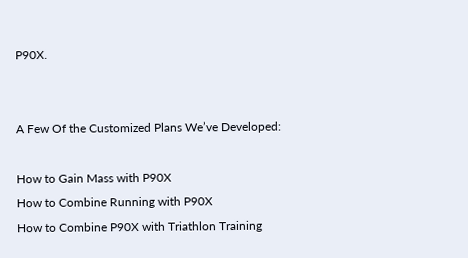P90X.


A Few Of the Customized Plans We’ve Developed:

How to Gain Mass with P90X
How to Combine Running with P90X
How to Combine P90X with Triathlon Training